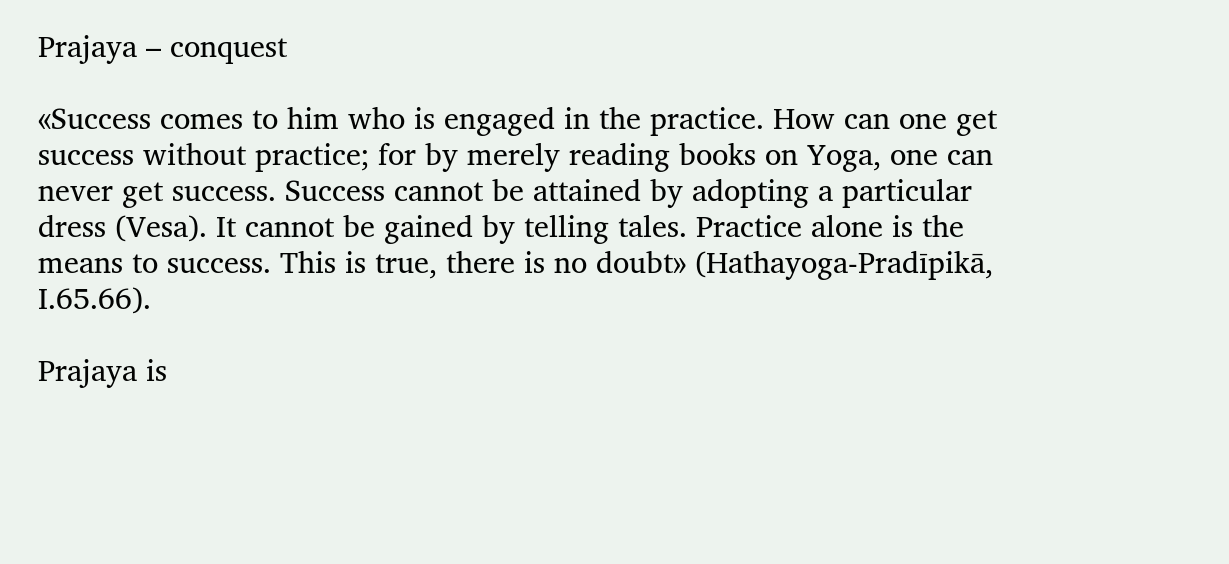Prajaya – conquest

«Success comes to him who is engaged in the practice. How can one get success without practice; for by merely reading books on Yoga, one can never get success. Success cannot be attained by adopting a particular dress (Vesa). It cannot be gained by telling tales. Practice alone is the means to success. This is true, there is no doubt» (Hathayoga-Pradīpikā, I.65.66).

Prajaya is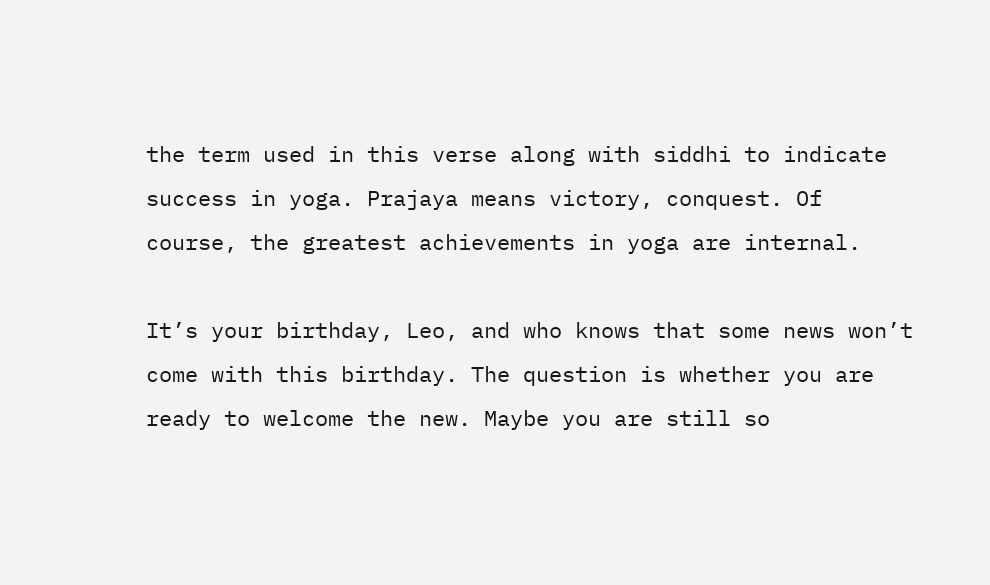the term used in this verse along with siddhi to indicate success in yoga. Prajaya means victory, conquest. Of course, the greatest achievements in yoga are internal.

It’s your birthday, Leo, and who knows that some news won’t come with this birthday. The question is whether you are ready to welcome the new. Maybe you are still so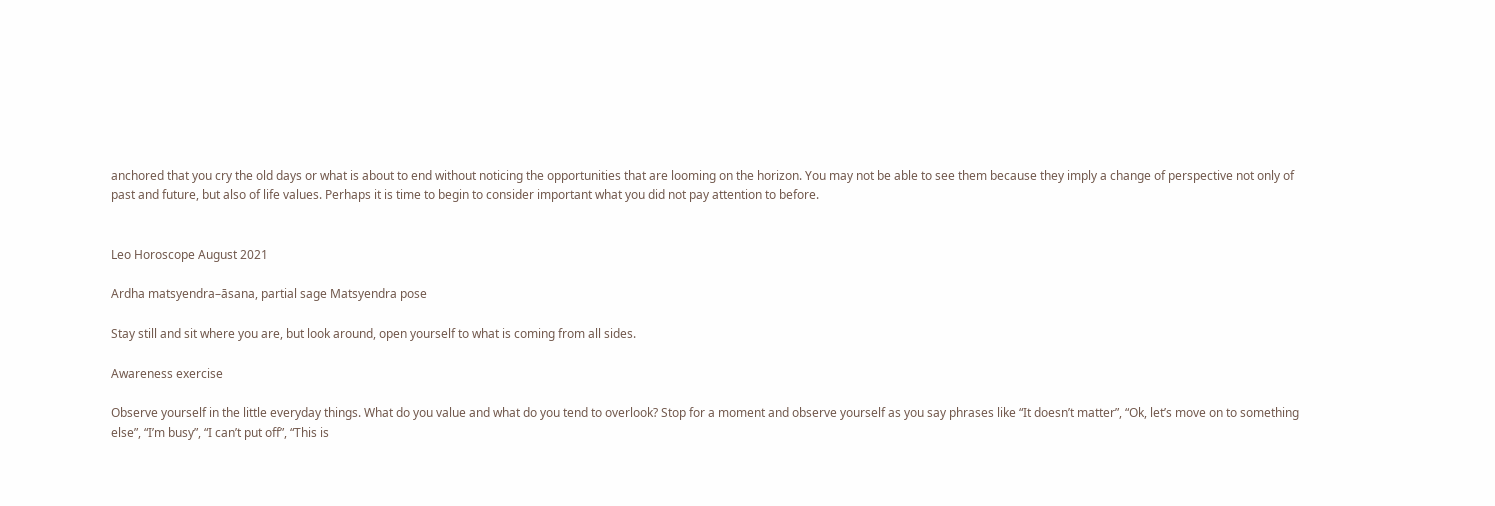anchored that you cry the old days or what is about to end without noticing the opportunities that are looming on the horizon. You may not be able to see them because they imply a change of perspective not only of past and future, but also of life values. Perhaps it is time to begin to consider important what you did not pay attention to before.


Leo Horoscope August 2021

Ardha matsyendra–āsana, partial sage Matsyendra pose

Stay still and sit where you are, but look around, open yourself to what is coming from all sides.

Awareness exercise

Observe yourself in the little everyday things. What do you value and what do you tend to overlook? Stop for a moment and observe yourself as you say phrases like “It doesn’t matter”, “Ok, let’s move on to something else”, “I’m busy”, “I can’t put off”, “This is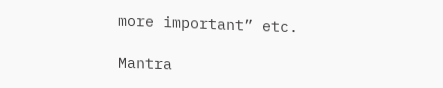more important” etc.

Mantra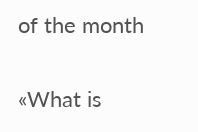of the month

«What is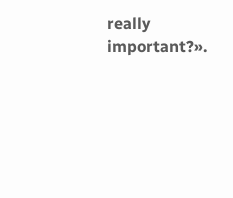really important?».